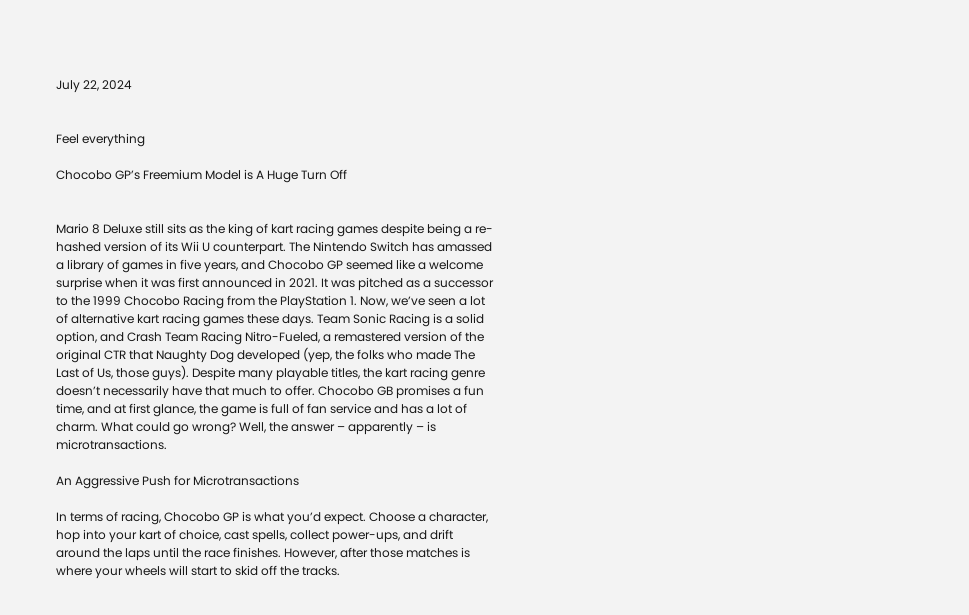July 22, 2024


Feel everything

Chocobo GP’s Freemium Model is A Huge Turn Off


Mario 8 Deluxe still sits as the king of kart racing games despite being a re-hashed version of its Wii U counterpart. The Nintendo Switch has amassed a library of games in five years, and Chocobo GP seemed like a welcome surprise when it was first announced in 2021. It was pitched as a successor to the 1999 Chocobo Racing from the PlayStation 1. Now, we’ve seen a lot of alternative kart racing games these days. Team Sonic Racing is a solid option, and Crash Team Racing Nitro-Fueled, a remastered version of the original CTR that Naughty Dog developed (yep, the folks who made The Last of Us, those guys). Despite many playable titles, the kart racing genre doesn’t necessarily have that much to offer. Chocobo GB promises a fun time, and at first glance, the game is full of fan service and has a lot of charm. What could go wrong? Well, the answer – apparently – is microtransactions.

An Aggressive Push for Microtransactions

In terms of racing, Chocobo GP is what you’d expect. Choose a character, hop into your kart of choice, cast spells, collect power-ups, and drift around the laps until the race finishes. However, after those matches is where your wheels will start to skid off the tracks.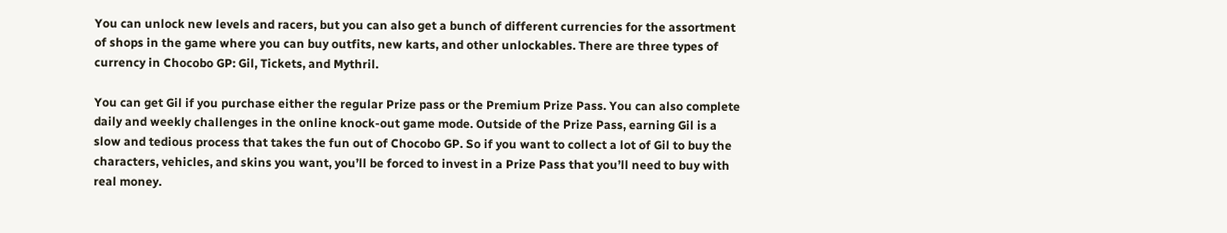You can unlock new levels and racers, but you can also get a bunch of different currencies for the assortment of shops in the game where you can buy outfits, new karts, and other unlockables. There are three types of currency in Chocobo GP: Gil, Tickets, and Mythril.

You can get Gil if you purchase either the regular Prize pass or the Premium Prize Pass. You can also complete daily and weekly challenges in the online knock-out game mode. Outside of the Prize Pass, earning Gil is a slow and tedious process that takes the fun out of Chocobo GP. So if you want to collect a lot of Gil to buy the characters, vehicles, and skins you want, you’ll be forced to invest in a Prize Pass that you’ll need to buy with real money.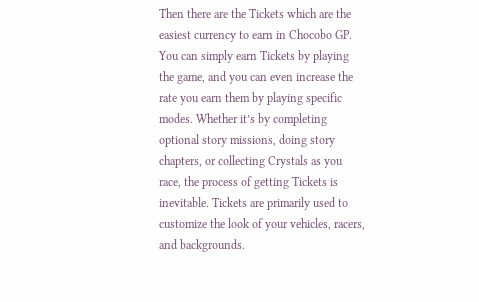Then there are the Tickets which are the easiest currency to earn in Chocobo GP. You can simply earn Tickets by playing the game, and you can even increase the rate you earn them by playing specific modes. Whether it’s by completing optional story missions, doing story chapters, or collecting Crystals as you race, the process of getting Tickets is inevitable. Tickets are primarily used to customize the look of your vehicles, racers, and backgrounds.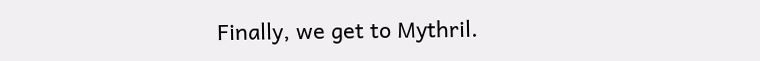Finally, we get to Mythril.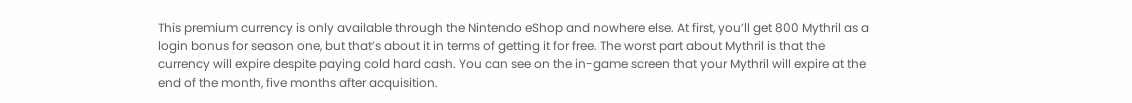This premium currency is only available through the Nintendo eShop and nowhere else. At first, you’ll get 800 Mythril as a login bonus for season one, but that’s about it in terms of getting it for free. The worst part about Mythril is that the currency will expire despite paying cold hard cash. You can see on the in-game screen that your Mythril will expire at the end of the month, five months after acquisition.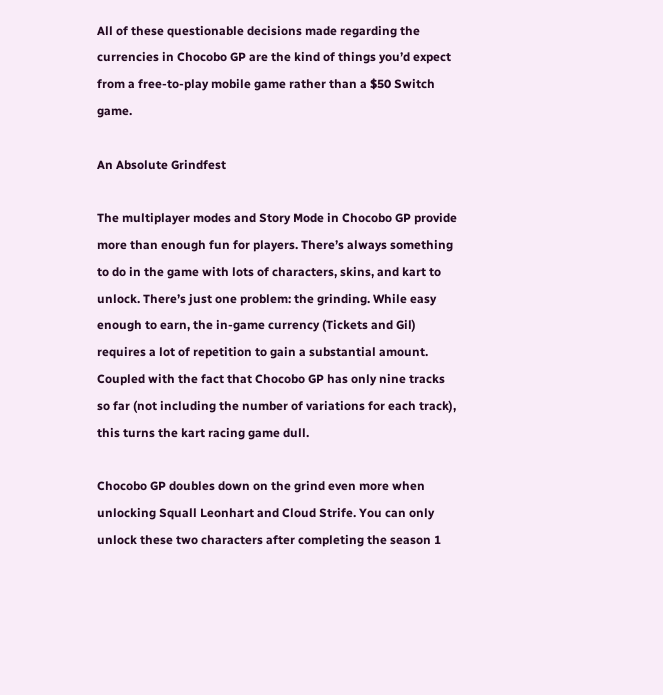All of these questionable decisions made regarding the currencies in Chocobo GP are the kind of things you’d expect from a free-to-play mobile game rather than a $50 Switch game.

An Absolute Grindfest

The multiplayer modes and Story Mode in Chocobo GP provide more than enough fun for players. There’s always something to do in the game with lots of characters, skins, and kart to unlock. There’s just one problem: the grinding. While easy enough to earn, the in-game currency (Tickets and Gil) requires a lot of repetition to gain a substantial amount. Coupled with the fact that Chocobo GP has only nine tracks so far (not including the number of variations for each track), this turns the kart racing game dull.

Chocobo GP doubles down on the grind even more when unlocking Squall Leonhart and Cloud Strife. You can only unlock these two characters after completing the season 1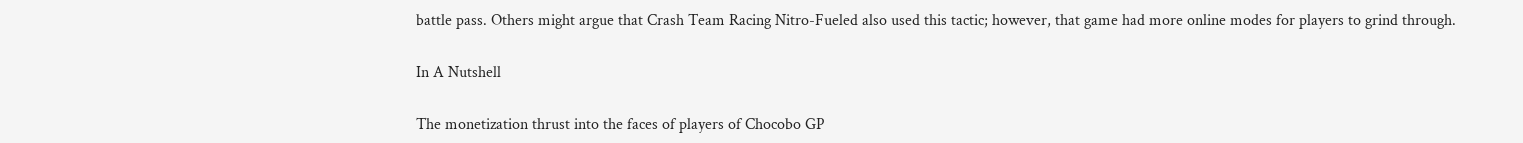battle pass. Others might argue that Crash Team Racing Nitro-Fueled also used this tactic; however, that game had more online modes for players to grind through.

In A Nutshell

The monetization thrust into the faces of players of Chocobo GP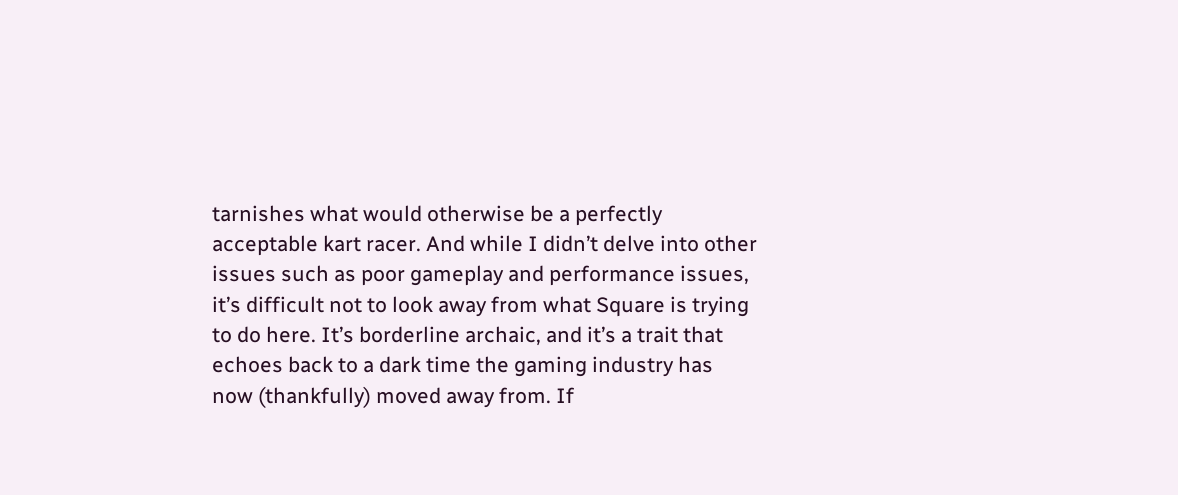tarnishes what would otherwise be a perfectly acceptable kart racer. And while I didn’t delve into other issues such as poor gameplay and performance issues, it’s difficult not to look away from what Square is trying to do here. It’s borderline archaic, and it’s a trait that echoes back to a dark time the gaming industry has now (thankfully) moved away from. If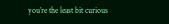you’re the least bit curious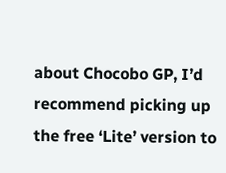about Chocobo GP, I’d recommend picking up the free ‘Lite’ version to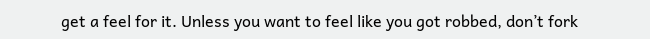get a feel for it. Unless you want to feel like you got robbed, don’t fork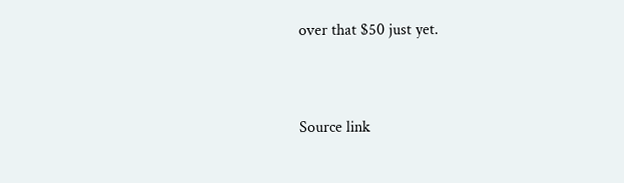over that $50 just yet.


Source link